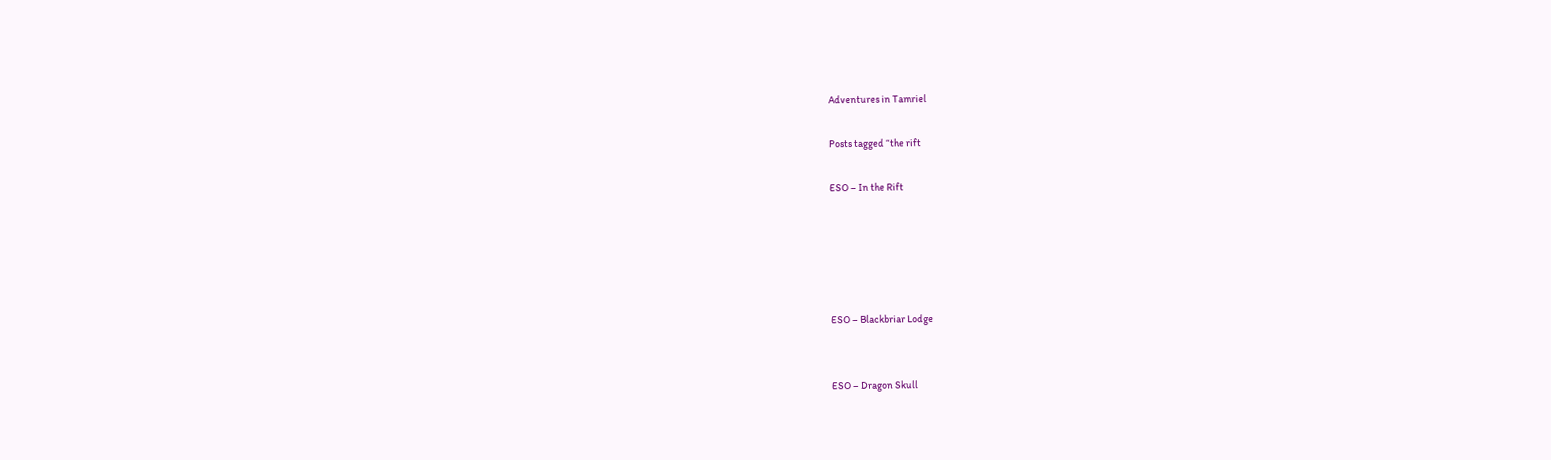Adventures in Tamriel

Posts tagged “the rift

ESO – In the Rift





ESO – Blackbriar Lodge


ESO – Dragon Skull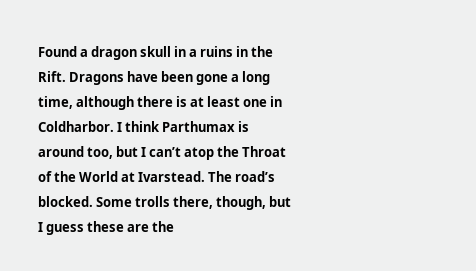Found a dragon skull in a ruins in the Rift. Dragons have been gone a long time, although there is at least one in Coldharbor. I think Parthumax is around too, but I can’t atop the Throat of the World at Ivarstead. The road’s blocked. Some trolls there, though, but I guess these are the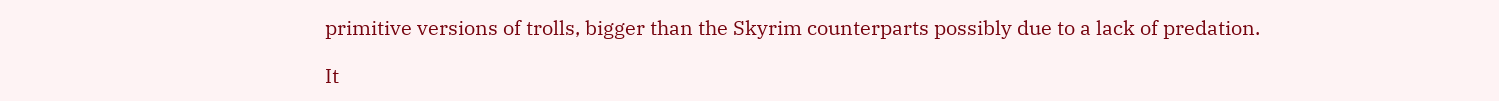primitive versions of trolls, bigger than the Skyrim counterparts possibly due to a lack of predation.

It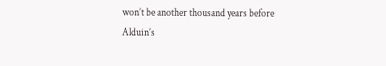won’t be another thousand years before Alduin’s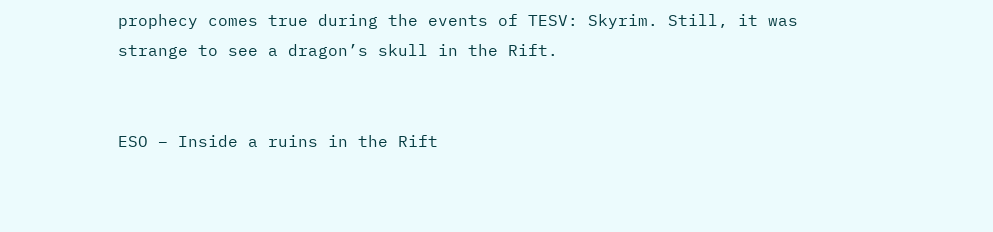prophecy comes true during the events of TESV: Skyrim. Still, it was strange to see a dragon’s skull in the Rift.


ESO – Inside a ruins in the Rift